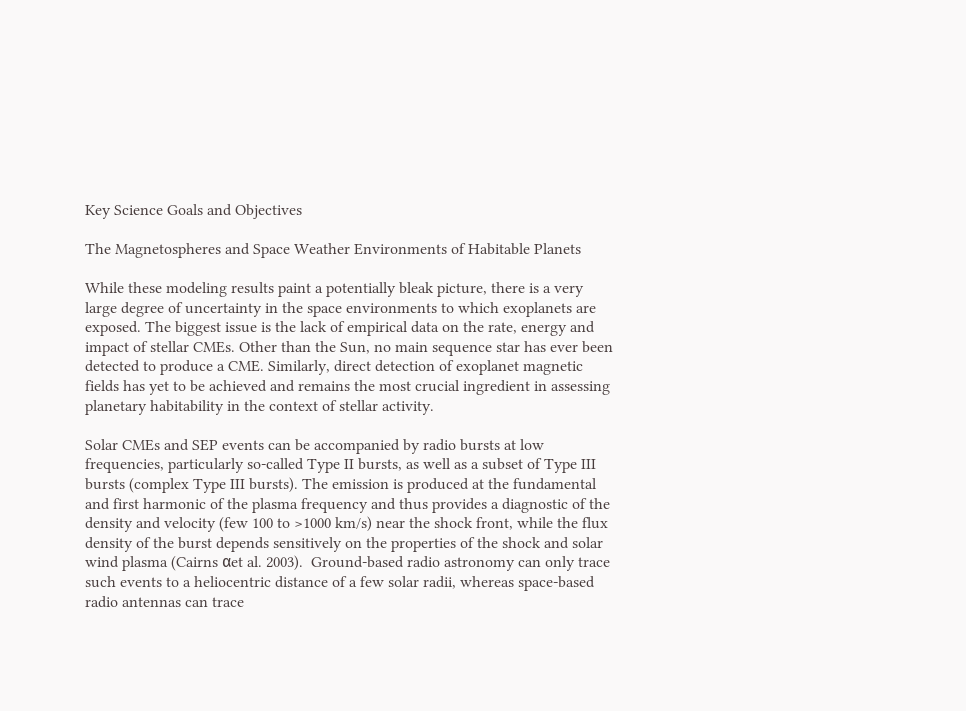Key Science Goals and Objectives

The Magnetospheres and Space Weather Environments of Habitable Planets

While these modeling results paint a potentially bleak picture, there is a very large degree of uncertainty in the space environments to which exoplanets are exposed. The biggest issue is the lack of empirical data on the rate, energy and impact of stellar CMEs. Other than the Sun, no main sequence star has ever been detected to produce a CME. Similarly, direct detection of exoplanet magnetic fields has yet to be achieved and remains the most crucial ingredient in assessing planetary habitability in the context of stellar activity.

Solar CMEs and SEP events can be accompanied by radio bursts at low frequencies, particularly so-called Type II bursts, as well as a subset of Type III bursts (complex Type III bursts). The emission is produced at the fundamental and first harmonic of the plasma frequency and thus provides a diagnostic of the density and velocity (few 100 to >1000 km/s) near the shock front, while the flux density of the burst depends sensitively on the properties of the shock and solar wind plasma (Cairns αet al. 2003).  Ground-based radio astronomy can only trace such events to a heliocentric distance of a few solar radii, whereas space-based radio antennas can trace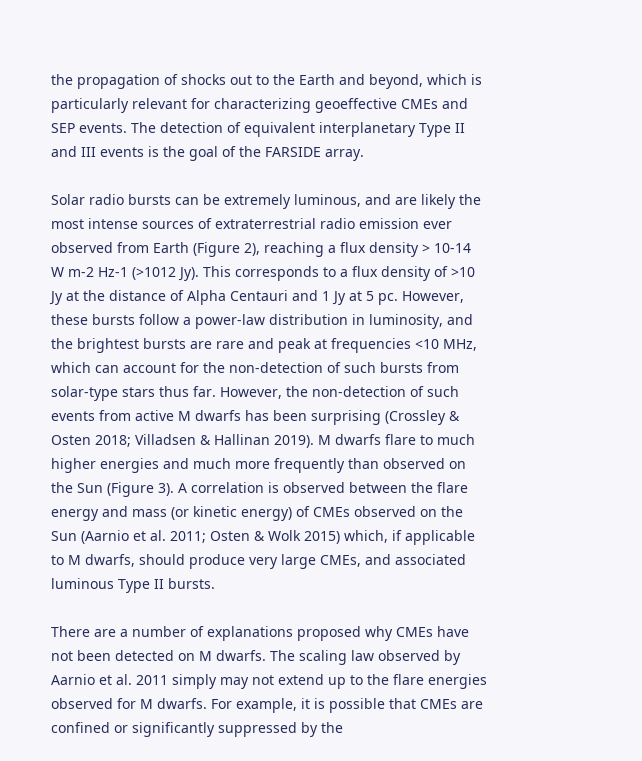the propagation of shocks out to the Earth and beyond, which is particularly relevant for characterizing geoeffective CMEs and SEP events. The detection of equivalent interplanetary Type II and III events is the goal of the FARSIDE array.

Solar radio bursts can be extremely luminous, and are likely the most intense sources of extraterrestrial radio emission ever observed from Earth (Figure 2), reaching a flux density > 10-14 W m-2 Hz-1 (>1012 Jy). This corresponds to a flux density of >10 Jy at the distance of Alpha Centauri and 1 Jy at 5 pc. However, these bursts follow a power-law distribution in luminosity, and the brightest bursts are rare and peak at frequencies <10 MHz, which can account for the non-detection of such bursts from solar-type stars thus far. However, the non-detection of such events from active M dwarfs has been surprising (Crossley & Osten 2018; Villadsen & Hallinan 2019). M dwarfs flare to much higher energies and much more frequently than observed on the Sun (Figure 3). A correlation is observed between the flare energy and mass (or kinetic energy) of CMEs observed on the Sun (Aarnio et al. 2011; Osten & Wolk 2015) which, if applicable to M dwarfs, should produce very large CMEs, and associated luminous Type II bursts.

There are a number of explanations proposed why CMEs have not been detected on M dwarfs. The scaling law observed by Aarnio et al. 2011 simply may not extend up to the flare energies observed for M dwarfs. For example, it is possible that CMEs are confined or significantly suppressed by the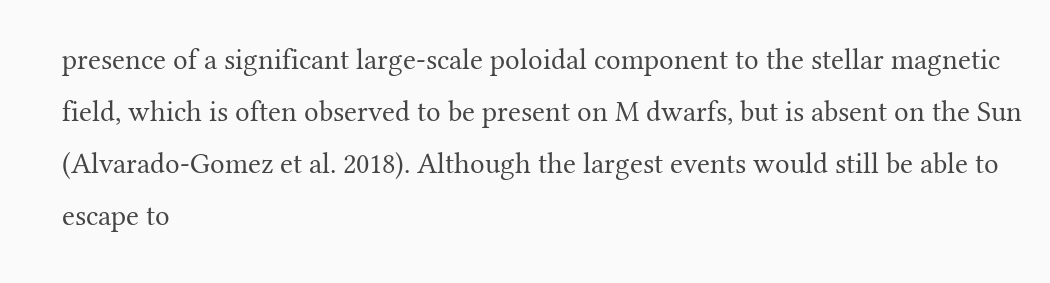presence of a significant large-scale poloidal component to the stellar magnetic field, which is often observed to be present on M dwarfs, but is absent on the Sun (Alvarado-Gomez et al. 2018). Although the largest events would still be able to escape to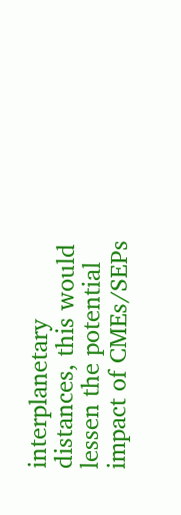interplanetary distances, this would lessen the potential impact of CMEs/SEPs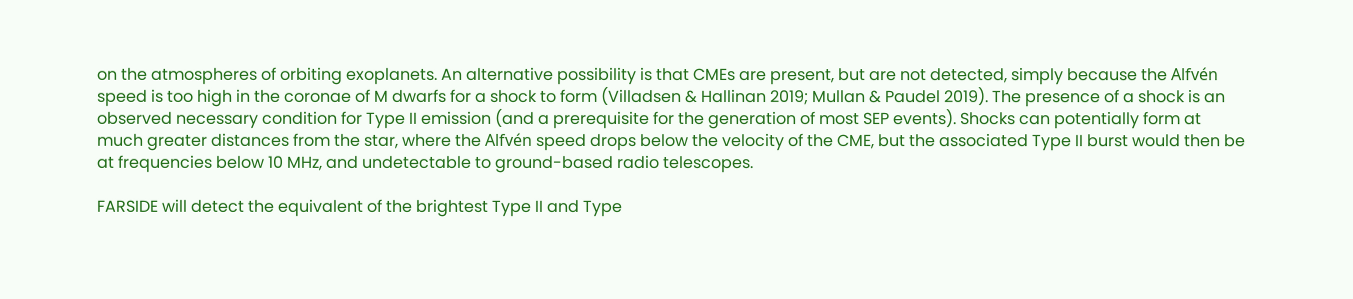on the atmospheres of orbiting exoplanets. An alternative possibility is that CMEs are present, but are not detected, simply because the Alfvén speed is too high in the coronae of M dwarfs for a shock to form (Villadsen & Hallinan 2019; Mullan & Paudel 2019). The presence of a shock is an observed necessary condition for Type II emission (and a prerequisite for the generation of most SEP events). Shocks can potentially form at much greater distances from the star, where the Alfvén speed drops below the velocity of the CME, but the associated Type II burst would then be at frequencies below 10 MHz, and undetectable to ground-based radio telescopes.

FARSIDE will detect the equivalent of the brightest Type II and Type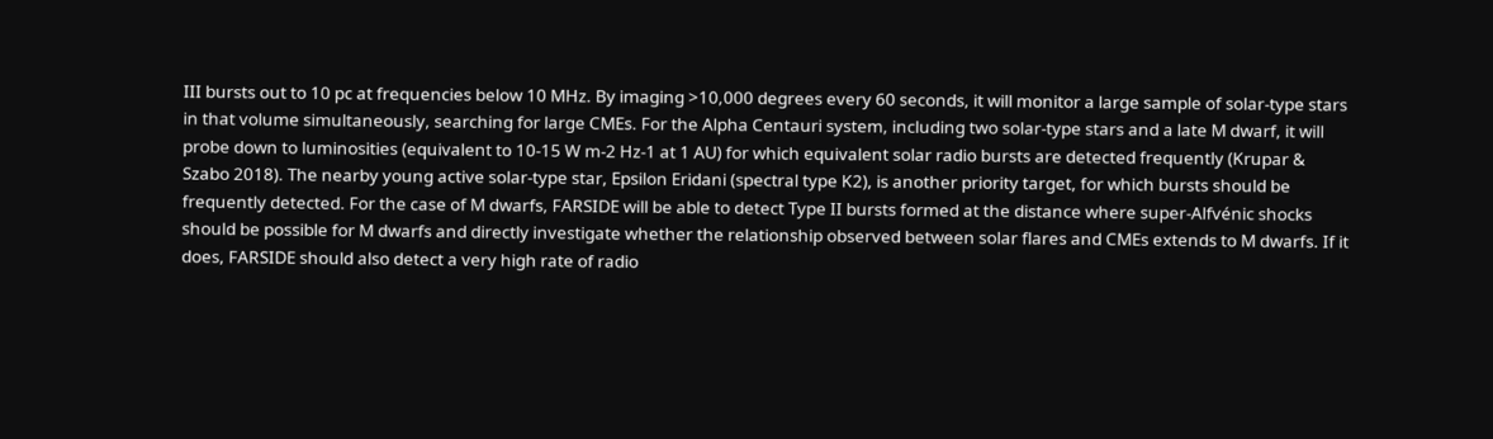III bursts out to 10 pc at frequencies below 10 MHz. By imaging >10,000 degrees every 60 seconds, it will monitor a large sample of solar-type stars in that volume simultaneously, searching for large CMEs. For the Alpha Centauri system, including two solar-type stars and a late M dwarf, it will probe down to luminosities (equivalent to 10-15 W m-2 Hz-1 at 1 AU) for which equivalent solar radio bursts are detected frequently (Krupar & Szabo 2018). The nearby young active solar-type star, Epsilon Eridani (spectral type K2), is another priority target, for which bursts should be frequently detected. For the case of M dwarfs, FARSIDE will be able to detect Type II bursts formed at the distance where super-Alfvénic shocks should be possible for M dwarfs and directly investigate whether the relationship observed between solar flares and CMEs extends to M dwarfs. If it does, FARSIDE should also detect a very high rate of radio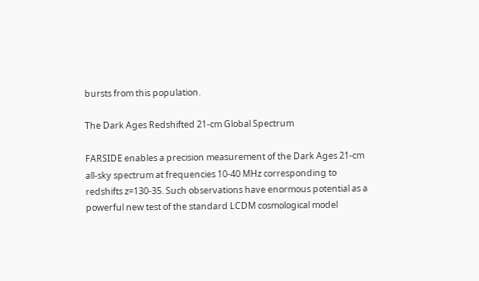bursts from this population.

The Dark Ages Redshifted 21-cm Global Spectrum

FARSIDE enables a precision measurement of the Dark Ages 21-cm all-sky spectrum at frequencies 10-40 MHz corresponding to redshifts z=130-35. Such observations have enormous potential as a powerful new test of the standard LCDM cosmological model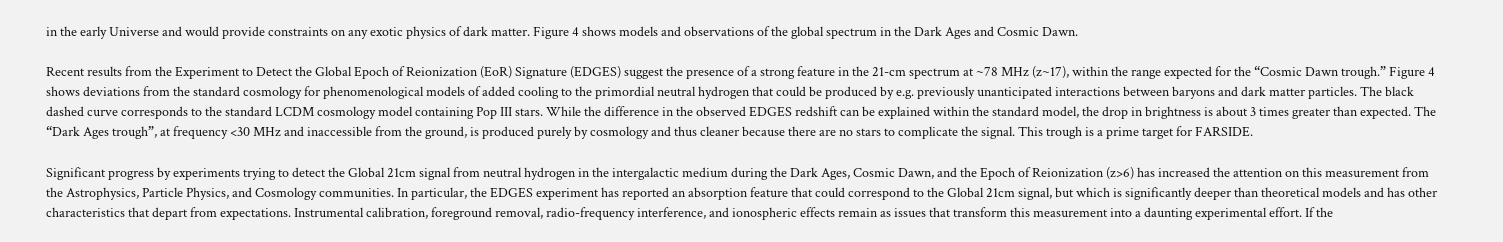in the early Universe and would provide constraints on any exotic physics of dark matter. Figure 4 shows models and observations of the global spectrum in the Dark Ages and Cosmic Dawn.

Recent results from the Experiment to Detect the Global Epoch of Reionization (EoR) Signature (EDGES) suggest the presence of a strong feature in the 21-cm spectrum at ~78 MHz (z~17), within the range expected for the “Cosmic Dawn trough.” Figure 4 shows deviations from the standard cosmology for phenomenological models of added cooling to the primordial neutral hydrogen that could be produced by e.g. previously unanticipated interactions between baryons and dark matter particles. The black dashed curve corresponds to the standard LCDM cosmology model containing Pop III stars. While the difference in the observed EDGES redshift can be explained within the standard model, the drop in brightness is about 3 times greater than expected. The “Dark Ages trough”, at frequency <30 MHz and inaccessible from the ground, is produced purely by cosmology and thus cleaner because there are no stars to complicate the signal. This trough is a prime target for FARSIDE.

Significant progress by experiments trying to detect the Global 21cm signal from neutral hydrogen in the intergalactic medium during the Dark Ages, Cosmic Dawn, and the Epoch of Reionization (z>6) has increased the attention on this measurement from the Astrophysics, Particle Physics, and Cosmology communities. In particular, the EDGES experiment has reported an absorption feature that could correspond to the Global 21cm signal, but which is significantly deeper than theoretical models and has other characteristics that depart from expectations. Instrumental calibration, foreground removal, radio-frequency interference, and ionospheric effects remain as issues that transform this measurement into a daunting experimental effort. If the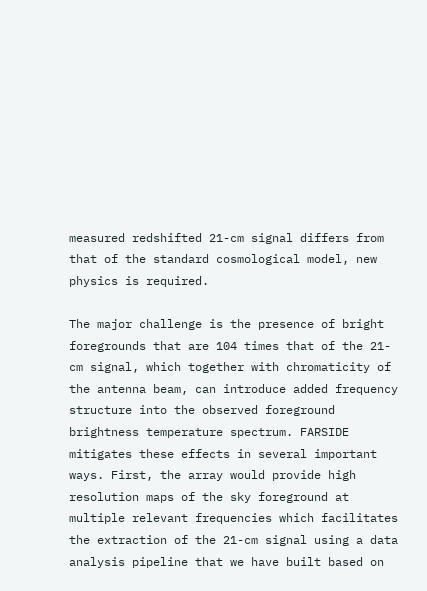measured redshifted 21-cm signal differs from that of the standard cosmological model, new physics is required.

The major challenge is the presence of bright foregrounds that are 104 times that of the 21-cm signal, which together with chromaticity of the antenna beam, can introduce added frequency structure into the observed foreground brightness temperature spectrum. FARSIDE mitigates these effects in several important ways. First, the array would provide high resolution maps of the sky foreground at multiple relevant frequencies which facilitates the extraction of the 21-cm signal using a data analysis pipeline that we have built based on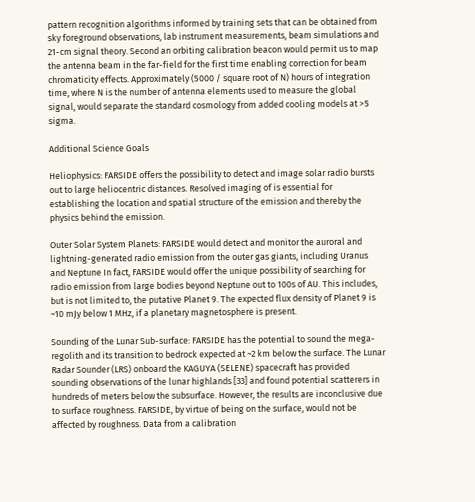pattern recognition algorithms informed by training sets that can be obtained from sky foreground observations, lab instrument measurements, beam simulations and 21-cm signal theory. Second an orbiting calibration beacon would permit us to map the antenna beam in the far-field for the first time enabling correction for beam chromaticity effects. Approximately (5000 / square root of N) hours of integration time, where N is the number of antenna elements used to measure the global signal, would separate the standard cosmology from added cooling models at >5 sigma.

Additional Science Goals

Heliophysics: FARSIDE offers the possibility to detect and image solar radio bursts out to large heliocentric distances. Resolved imaging of is essential for establishing the location and spatial structure of the emission and thereby the physics behind the emission.

Outer Solar System Planets: FARSIDE would detect and monitor the auroral and lightning-generated radio emission from the outer gas giants, including Uranus and Neptune In fact, FARSIDE would offer the unique possibility of searching for radio emission from large bodies beyond Neptune out to 100s of AU. This includes, but is not limited to, the putative Planet 9. The expected flux density of Planet 9 is ~10 mJy below 1 MHz, if a planetary magnetosphere is present.

Sounding of the Lunar Sub-surface: FARSIDE has the potential to sound the mega-regolith and its transition to bedrock expected at ~2 km below the surface. The Lunar Radar Sounder (LRS) onboard the KAGUYA (SELENE) spacecraft has provided sounding observations of the lunar highlands [33] and found potential scatterers in hundreds of meters below the subsurface. However, the results are inconclusive due to surface roughness. FARSIDE, by virtue of being on the surface, would not be affected by roughness. Data from a calibration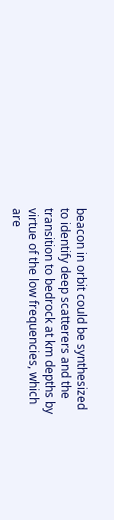beacon in orbit could be synthesized to identify deep scatterers and the transition to bedrock at km depths by virtue of the low frequencies, which are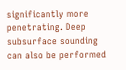significantly more penetrating. Deep subsurface sounding can also be performed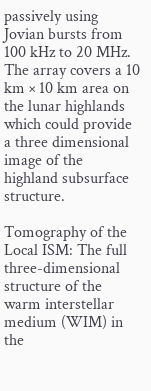passively using Jovian bursts from 100 kHz to 20 MHz. The array covers a 10 km × 10 km area on the lunar highlands which could provide a three dimensional image of the highland subsurface structure.

Tomography of the Local ISM: The full three-dimensional structure of the warm interstellar medium (WIM) in the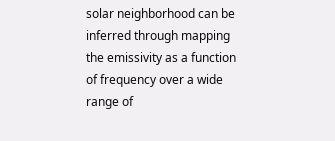solar neighborhood can be inferred through mapping the emissivity as a function of frequency over a wide range of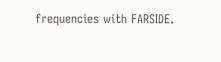frequencies with FARSIDE.